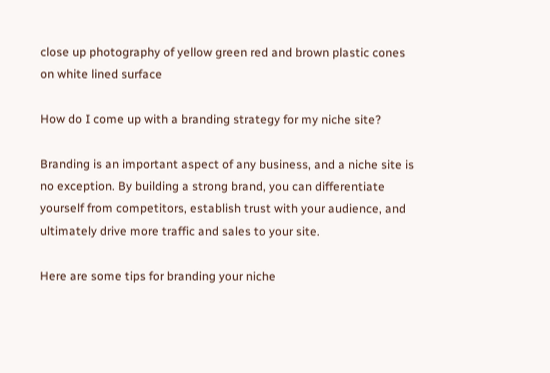close up photography of yellow green red and brown plastic cones on white lined surface

How do I come up with a branding strategy for my niche site?

Branding is an important aspect of any business, and a niche site is no exception. By building a strong brand, you can differentiate yourself from competitors, establish trust with your audience, and ultimately drive more traffic and sales to your site.

Here are some tips for branding your niche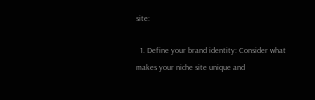site:

  1. Define your brand identity: Consider what makes your niche site unique and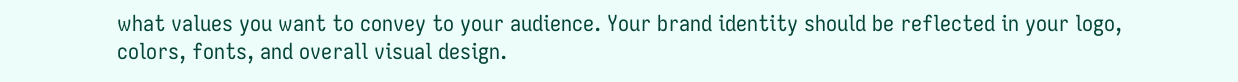what values you want to convey to your audience. Your brand identity should be reflected in your logo, colors, fonts, and overall visual design.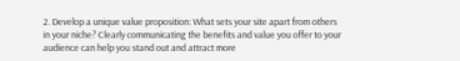2. Develop a unique value proposition: What sets your site apart from others in your niche? Clearly communicating the benefits and value you offer to your audience can help you stand out and attract more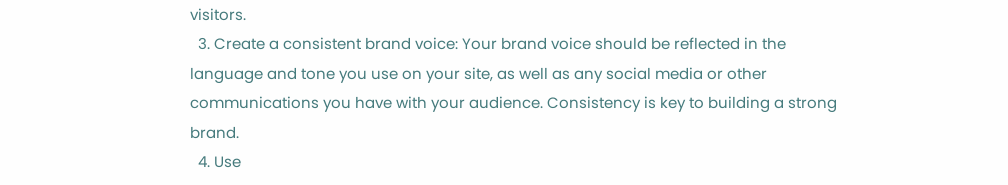visitors.
  3. Create a consistent brand voice: Your brand voice should be reflected in the language and tone you use on your site, as well as any social media or other communications you have with your audience. Consistency is key to building a strong brand.
  4. Use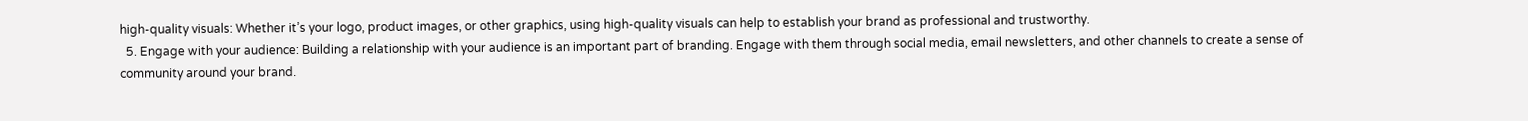high-quality visuals: Whether it’s your logo, product images, or other graphics, using high-quality visuals can help to establish your brand as professional and trustworthy.
  5. Engage with your audience: Building a relationship with your audience is an important part of branding. Engage with them through social media, email newsletters, and other channels to create a sense of community around your brand.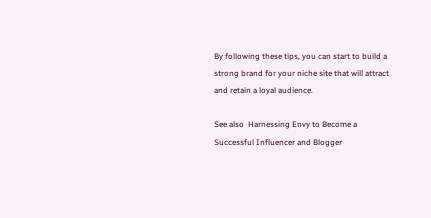By following these tips, you can start to build a strong brand for your niche site that will attract and retain a loyal audience.

See also  Harnessing Envy to Become a Successful Influencer and Blogger